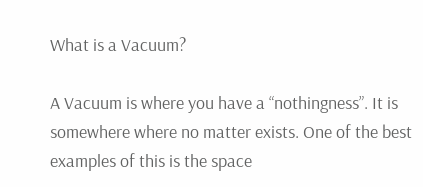What is a Vacuum?

A Vacuum is where you have a “nothingness”. It is somewhere where no matter exists. One of the best examples of this is the space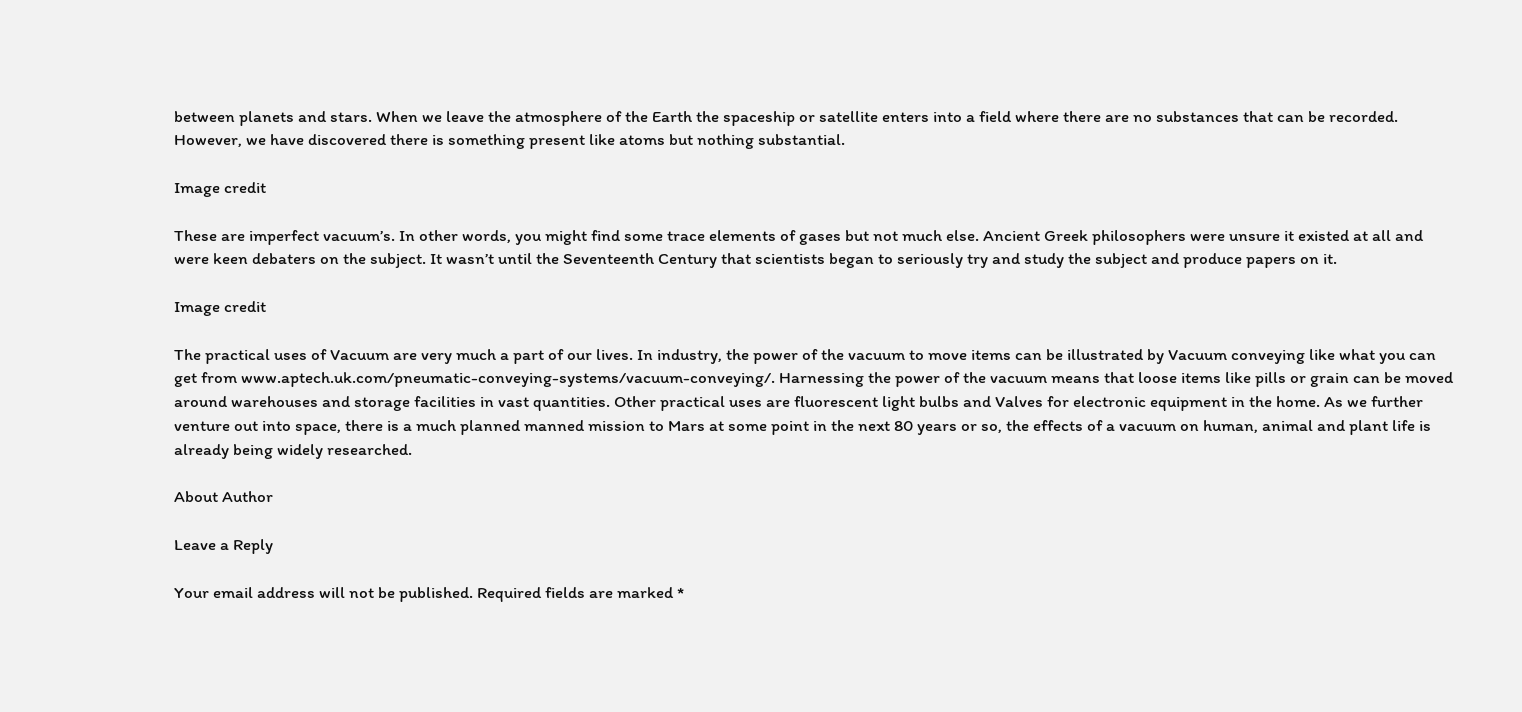between planets and stars. When we leave the atmosphere of the Earth the spaceship or satellite enters into a field where there are no substances that can be recorded. However, we have discovered there is something present like atoms but nothing substantial.

Image credit

These are imperfect vacuum’s. In other words, you might find some trace elements of gases but not much else. Ancient Greek philosophers were unsure it existed at all and were keen debaters on the subject. It wasn’t until the Seventeenth Century that scientists began to seriously try and study the subject and produce papers on it.

Image credit

The practical uses of Vacuum are very much a part of our lives. In industry, the power of the vacuum to move items can be illustrated by Vacuum conveying like what you can get from www.aptech.uk.com/pneumatic-conveying-systems/vacuum-conveying/. Harnessing the power of the vacuum means that loose items like pills or grain can be moved around warehouses and storage facilities in vast quantities. Other practical uses are fluorescent light bulbs and Valves for electronic equipment in the home. As we further venture out into space, there is a much planned manned mission to Mars at some point in the next 80 years or so, the effects of a vacuum on human, animal and plant life is already being widely researched.

About Author

Leave a Reply

Your email address will not be published. Required fields are marked *